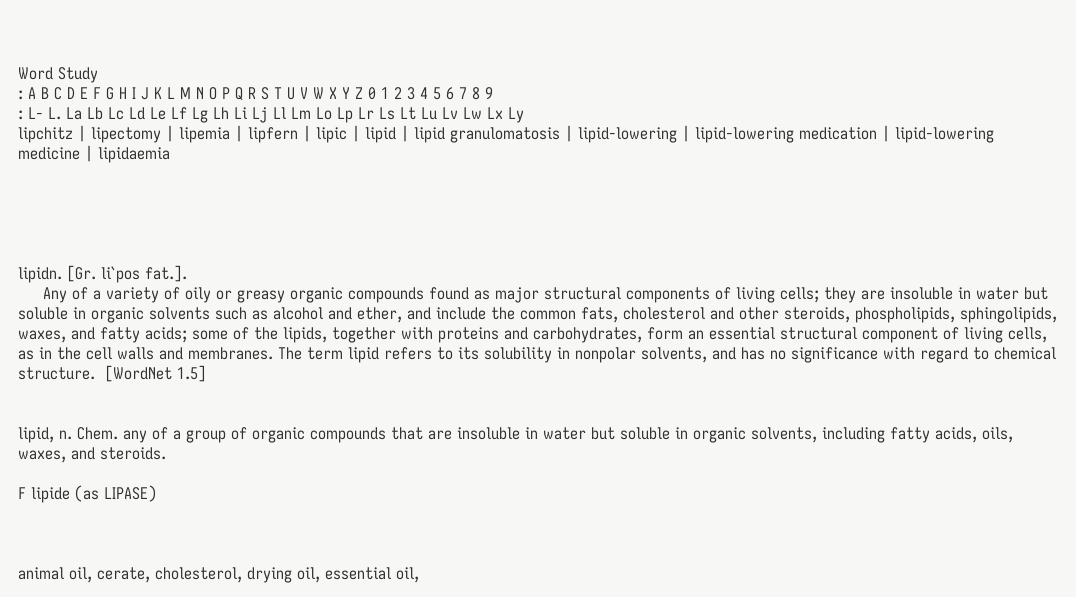Word Study
: A B C D E F G H I J K L M N O P Q R S T U V W X Y Z 0 1 2 3 4 5 6 7 8 9
: L- L. La Lb Lc Ld Le Lf Lg Lh Li Lj Ll Lm Lo Lp Lr Ls Lt Lu Lv Lw Lx Ly
lipchitz | lipectomy | lipemia | lipfern | lipic | lipid | lipid granulomatosis | lipid-lowering | lipid-lowering medication | lipid-lowering medicine | lipidaemia





lipidn. [Gr. li`pos fat.].
     Any of a variety of oily or greasy organic compounds found as major structural components of living cells; they are insoluble in water but soluble in organic solvents such as alcohol and ether, and include the common fats, cholesterol and other steroids, phospholipids, sphingolipids, waxes, and fatty acids; some of the lipids, together with proteins and carbohydrates, form an essential structural component of living cells, as in the cell walls and membranes. The term lipid refers to its solubility in nonpolar solvents, and has no significance with regard to chemical structure.  [WordNet 1.5]


lipid, n. Chem. any of a group of organic compounds that are insoluble in water but soluble in organic solvents, including fatty acids, oils, waxes, and steroids.

F lipide (as LIPASE)



animal oil, cerate, cholesterol, drying oil, essential oil,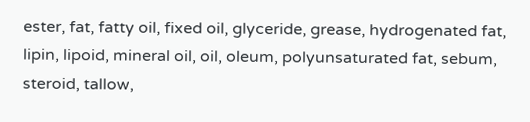ester, fat, fatty oil, fixed oil, glyceride, grease, hydrogenated fat, lipin, lipoid, mineral oil, oil, oleum, polyunsaturated fat, sebum, steroid, tallow,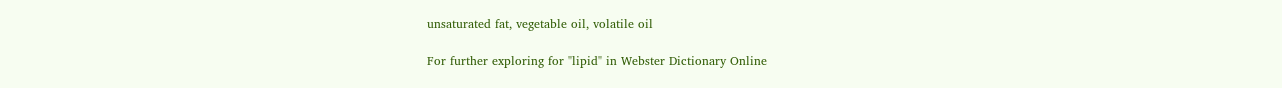unsaturated fat, vegetable oil, volatile oil

For further exploring for "lipid" in Webster Dictionary Online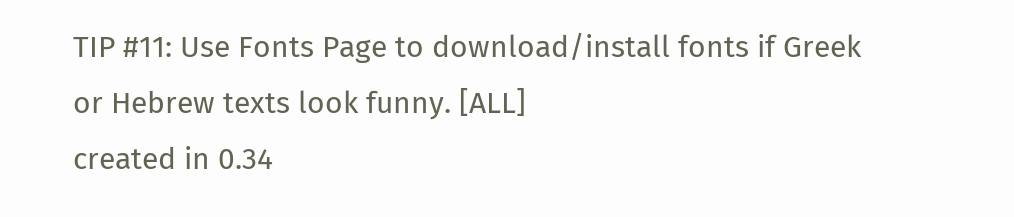TIP #11: Use Fonts Page to download/install fonts if Greek or Hebrew texts look funny. [ALL]
created in 0.34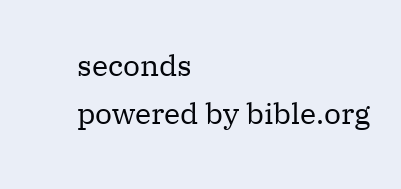seconds
powered by bible.org